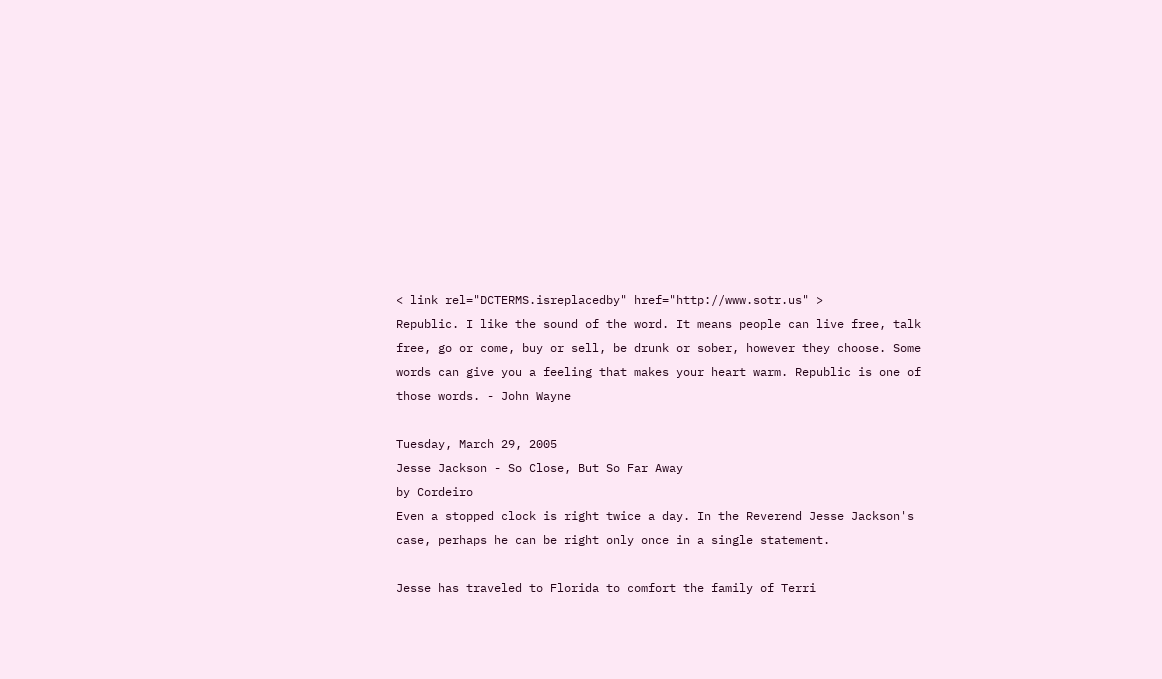< link rel="DCTERMS.isreplacedby" href="http://www.sotr.us" >
Republic. I like the sound of the word. It means people can live free, talk free, go or come, buy or sell, be drunk or sober, however they choose. Some words can give you a feeling that makes your heart warm. Republic is one of those words. - John Wayne

Tuesday, March 29, 2005
Jesse Jackson - So Close, But So Far Away
by Cordeiro
Even a stopped clock is right twice a day. In the Reverend Jesse Jackson's case, perhaps he can be right only once in a single statement.

Jesse has traveled to Florida to comfort the family of Terri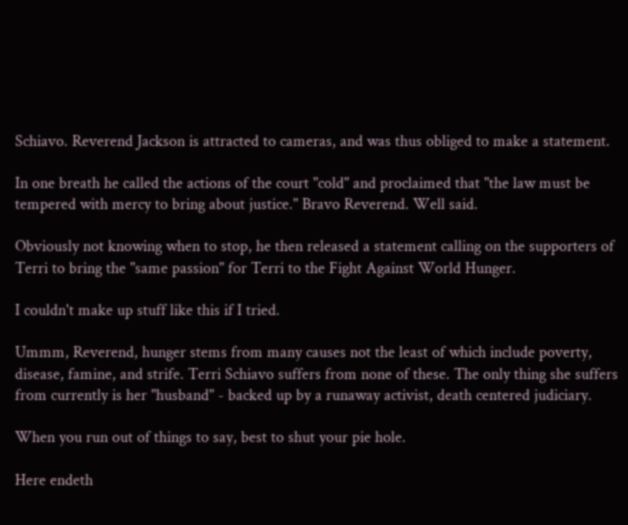Schiavo. Reverend Jackson is attracted to cameras, and was thus obliged to make a statement.

In one breath he called the actions of the court "cold" and proclaimed that "the law must be tempered with mercy to bring about justice." Bravo Reverend. Well said.

Obviously not knowing when to stop, he then released a statement calling on the supporters of Terri to bring the "same passion" for Terri to the Fight Against World Hunger.

I couldn't make up stuff like this if I tried.

Ummm, Reverend, hunger stems from many causes not the least of which include poverty, disease, famine, and strife. Terri Schiavo suffers from none of these. The only thing she suffers from currently is her "husband" - backed up by a runaway activist, death centered judiciary.

When you run out of things to say, best to shut your pie hole.

Here endeth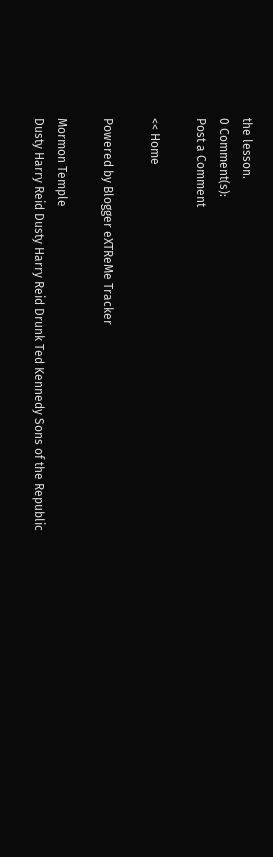the lesson.
0 Comment(s):
Post a Comment

<< Home

Powered by Blogger eXTReMe Tracker

Mormon Temple
Dusty Harry Reid Dusty Harry Reid Drunk Ted Kennedy Sons of the Republic